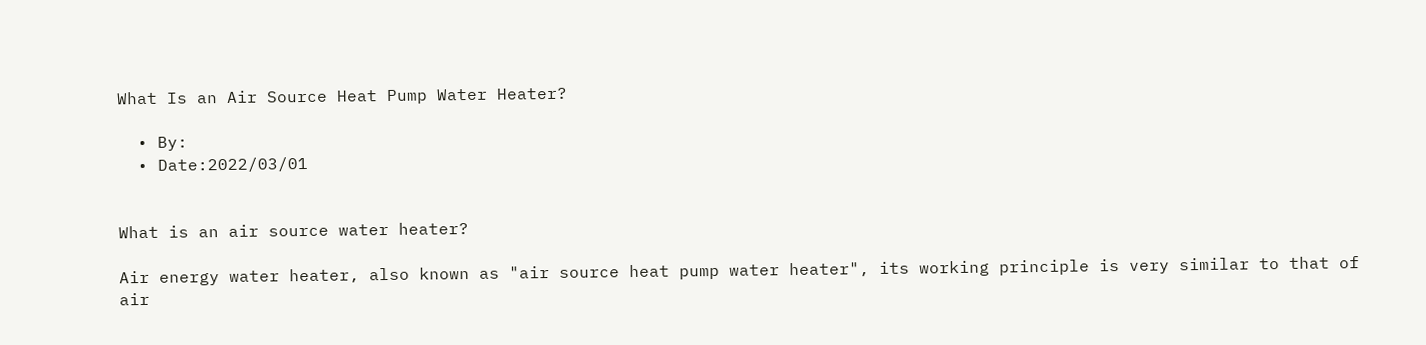What Is an Air Source Heat Pump Water Heater?

  • By:
  • Date:2022/03/01


What is an air source water heater?

Air energy water heater, also known as "air source heat pump water heater", its working principle is very similar to that of air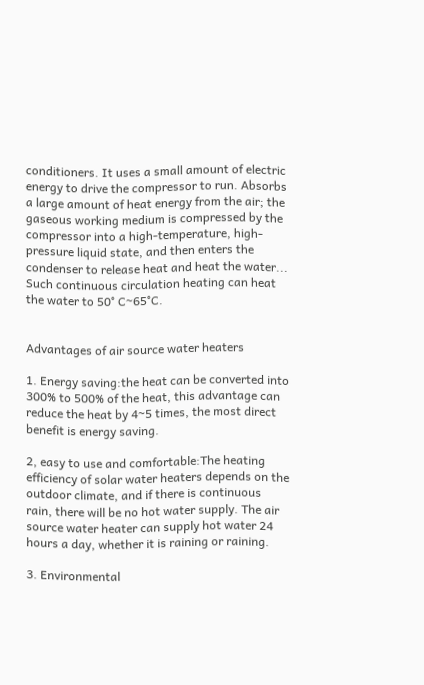conditioners. It uses a small amount of electric energy to drive the compressor to run. Absorbs a large amount of heat energy from the air; the gaseous working medium is compressed by the compressor into a high-temperature, high-pressure liquid state, and then enters the condenser to release heat and heat the water... Such continuous circulation heating can heat the water to 50° C~65°C.


Advantages of air source water heaters

1. Energy saving:the heat can be converted into 300% to 500% of the heat, this advantage can reduce the heat by 4~5 times, the most direct benefit is energy saving.

2, easy to use and comfortable:The heating efficiency of solar water heaters depends on the outdoor climate, and if there is continuous rain, there will be no hot water supply. The air source water heater can supply hot water 24 hours a day, whether it is raining or raining.

3. Environmental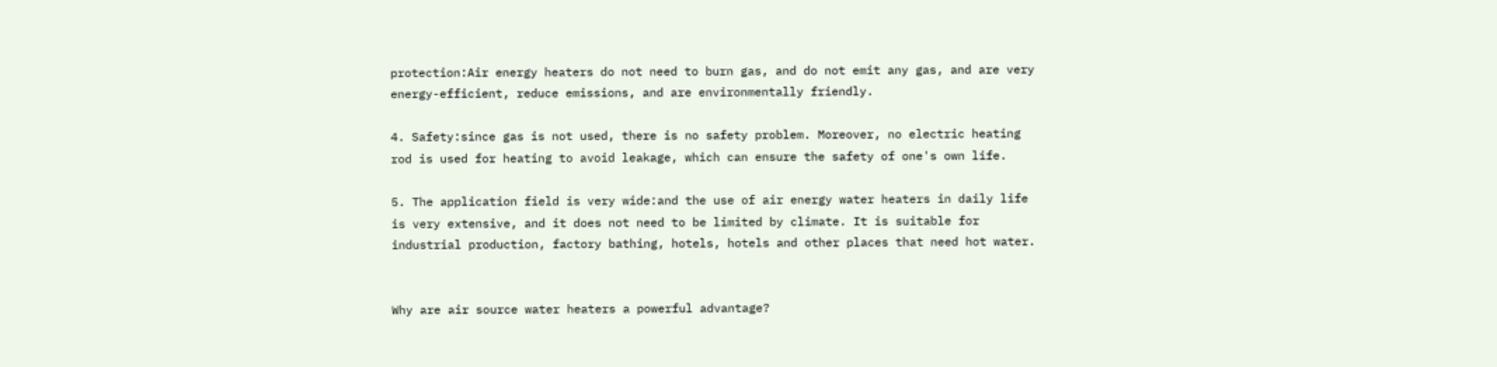protection:Air energy heaters do not need to burn gas, and do not emit any gas, and are very energy-efficient, reduce emissions, and are environmentally friendly.

4. Safety:since gas is not used, there is no safety problem. Moreover, no electric heating rod is used for heating to avoid leakage, which can ensure the safety of one's own life.

5. The application field is very wide:and the use of air energy water heaters in daily life is very extensive, and it does not need to be limited by climate. It is suitable for industrial production, factory bathing, hotels, hotels and other places that need hot water.


Why are air source water heaters a powerful advantage?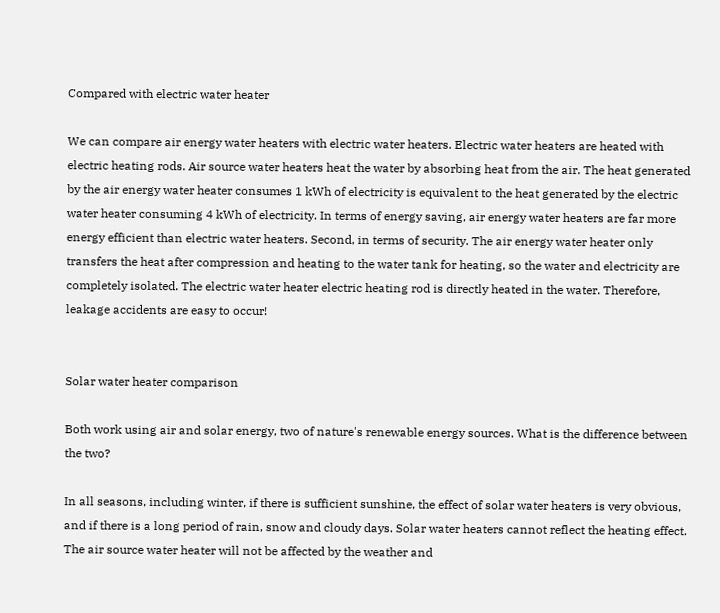Compared with electric water heater

We can compare air energy water heaters with electric water heaters. Electric water heaters are heated with electric heating rods. Air source water heaters heat the water by absorbing heat from the air. The heat generated by the air energy water heater consumes 1 kWh of electricity is equivalent to the heat generated by the electric water heater consuming 4 kWh of electricity. In terms of energy saving, air energy water heaters are far more energy efficient than electric water heaters. Second, in terms of security. The air energy water heater only transfers the heat after compression and heating to the water tank for heating, so the water and electricity are completely isolated. The electric water heater electric heating rod is directly heated in the water. Therefore, leakage accidents are easy to occur!


Solar water heater comparison

Both work using air and solar energy, two of nature's renewable energy sources. What is the difference between the two?

In all seasons, including winter, if there is sufficient sunshine, the effect of solar water heaters is very obvious, and if there is a long period of rain, snow and cloudy days. Solar water heaters cannot reflect the heating effect. The air source water heater will not be affected by the weather and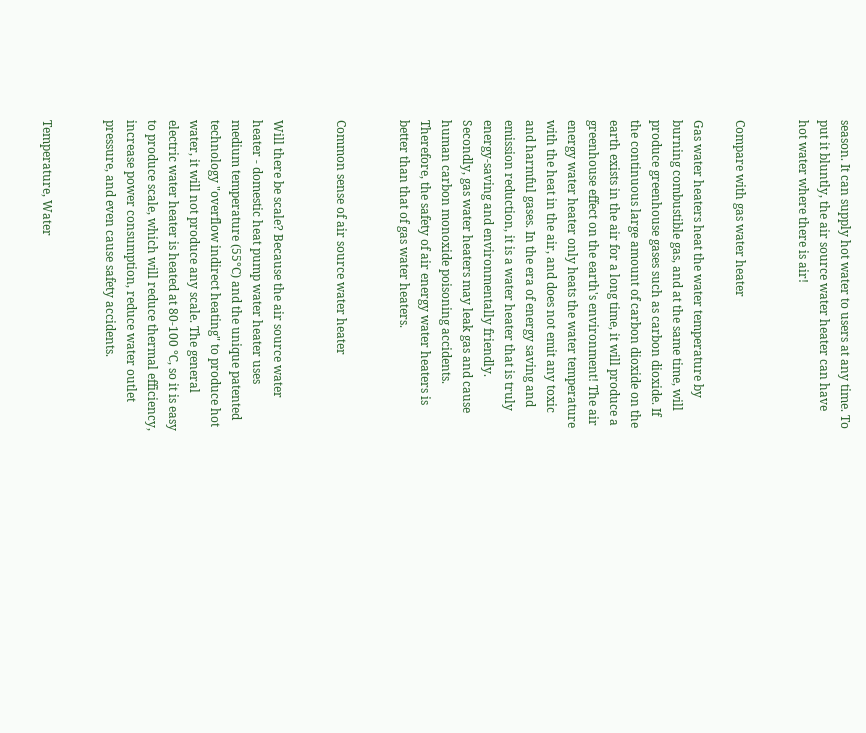season. It can supply hot water to users at any time. To put it bluntly, the air source water heater can have hot water where there is air!


Compare with gas water heater

Gas water heaters heat the water temperature by burning combustible gas, and at the same time, will produce greenhouse gases such as carbon dioxide. If the continuous large amount of carbon dioxide on the earth exists in the air for a long time, it will produce a greenhouse effect on the earth's environment! The air energy water heater only heats the water temperature with the heat in the air, and does not emit any toxic and harmful gases. In the era of energy saving and emission reduction, it is a water heater that is truly energy-saving and environmentally friendly. Secondly, gas water heaters may leak gas and cause human carbon monoxide poisoning accidents. Therefore, the safety of air energy water heaters is better than that of gas water heaters.


Common sense of air source water heater


Will there be scale? Because the air source water heater - domestic heat pump water heater uses medium temperature (55°C) and the unique patented technology "overflow indirect heating" to produce hot water, it will not produce any scale. The general electric water heater is heated at 80-100 ℃, so it is easy to produce scale, which will reduce thermal efficiency, increase power consumption, reduce water outlet pressure, and even cause safety accidents.


Temperature, Water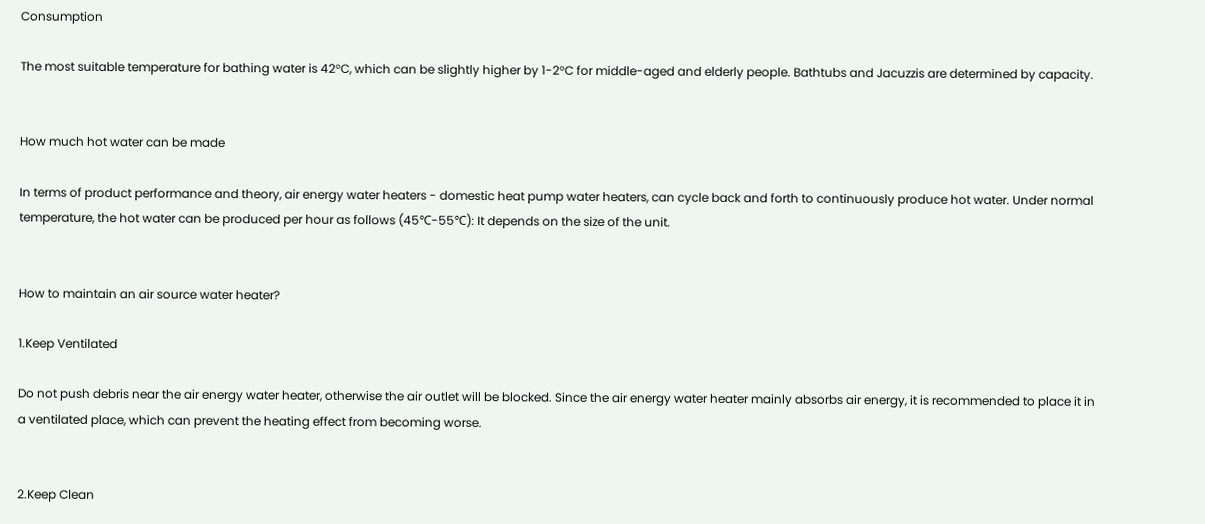Consumption

The most suitable temperature for bathing water is 42°C, which can be slightly higher by 1-2°C for middle-aged and elderly people. Bathtubs and Jacuzzis are determined by capacity.


How much hot water can be made

In terms of product performance and theory, air energy water heaters - domestic heat pump water heaters, can cycle back and forth to continuously produce hot water. Under normal temperature, the hot water can be produced per hour as follows (45℃-55℃): It depends on the size of the unit.


How to maintain an air source water heater?

1.Keep Ventilated

Do not push debris near the air energy water heater, otherwise the air outlet will be blocked. Since the air energy water heater mainly absorbs air energy, it is recommended to place it in a ventilated place, which can prevent the heating effect from becoming worse.


2.Keep Clean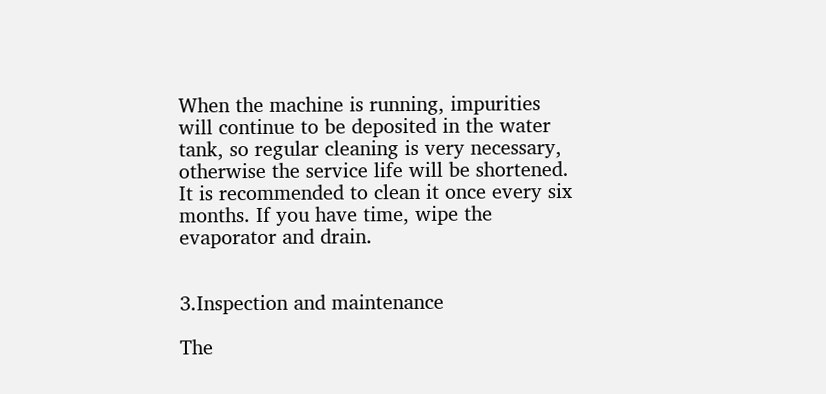When the machine is running, impurities will continue to be deposited in the water tank, so regular cleaning is very necessary, otherwise the service life will be shortened. It is recommended to clean it once every six months. If you have time, wipe the evaporator and drain.


3.Inspection and maintenance

The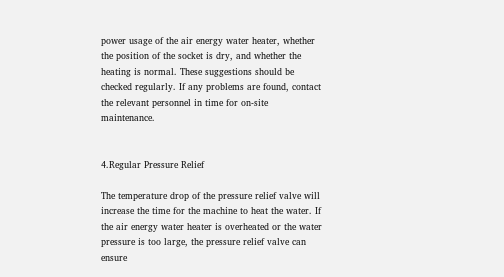power usage of the air energy water heater, whether the position of the socket is dry, and whether the heating is normal. These suggestions should be checked regularly. If any problems are found, contact the relevant personnel in time for on-site maintenance.


4.Regular Pressure Relief

The temperature drop of the pressure relief valve will increase the time for the machine to heat the water. If the air energy water heater is overheated or the water pressure is too large, the pressure relief valve can ensure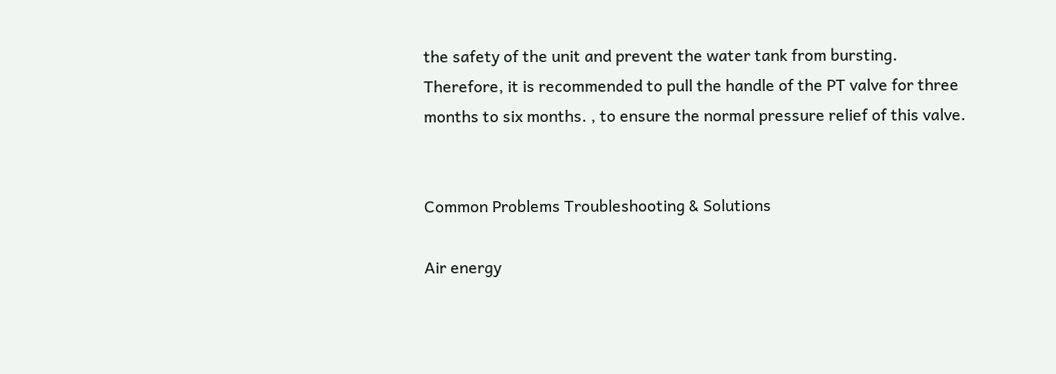the safety of the unit and prevent the water tank from bursting. Therefore, it is recommended to pull the handle of the PT valve for three months to six months. , to ensure the normal pressure relief of this valve.


Common Problems Troubleshooting & Solutions

Air energy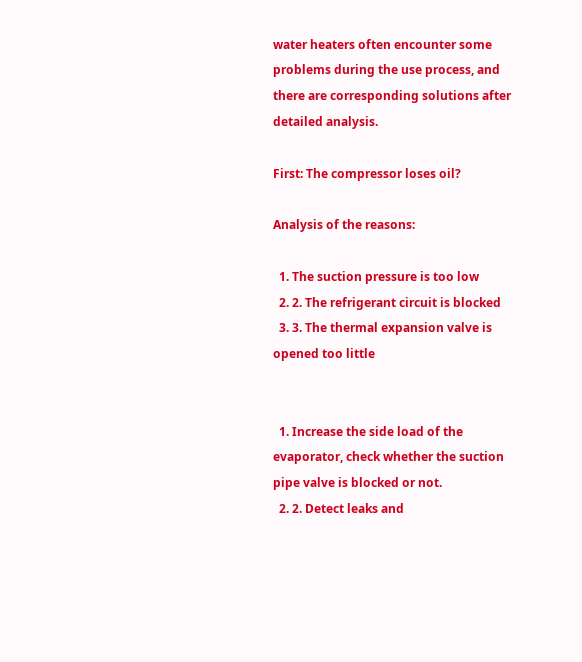water heaters often encounter some problems during the use process, and there are corresponding solutions after detailed analysis.

First: The compressor loses oil?

Analysis of the reasons:

  1. The suction pressure is too low
  2. 2. The refrigerant circuit is blocked
  3. 3. The thermal expansion valve is opened too little


  1. Increase the side load of the evaporator, check whether the suction pipe valve is blocked or not.
  2. 2. Detect leaks and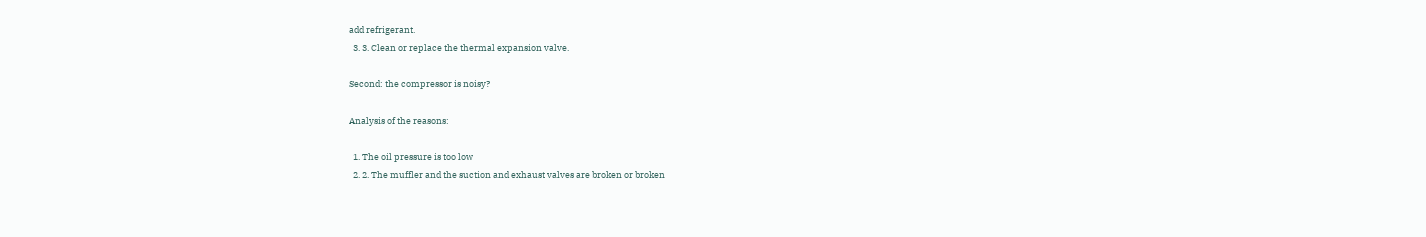add refrigerant.
  3. 3. Clean or replace the thermal expansion valve.

Second: the compressor is noisy?

Analysis of the reasons:

  1. The oil pressure is too low
  2. 2. The muffler and the suction and exhaust valves are broken or broken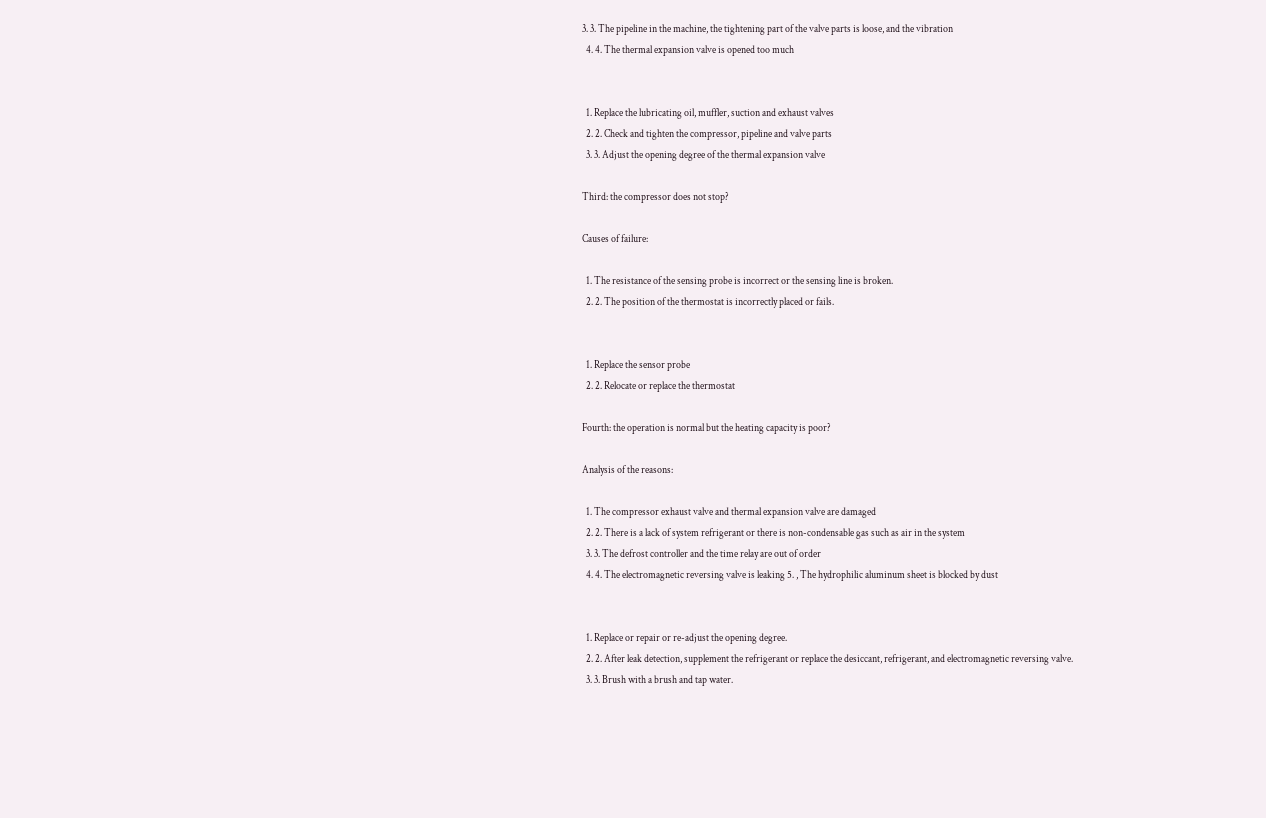3. 3. The pipeline in the machine, the tightening part of the valve parts is loose, and the vibration
  4. 4. The thermal expansion valve is opened too much


  1. Replace the lubricating oil, muffler, suction and exhaust valves
  2. 2. Check and tighten the compressor, pipeline and valve parts
  3. 3. Adjust the opening degree of the thermal expansion valve

Third: the compressor does not stop?

Causes of failure:

  1. The resistance of the sensing probe is incorrect or the sensing line is broken.
  2. 2. The position of the thermostat is incorrectly placed or fails.


  1. Replace the sensor probe
  2. 2. Relocate or replace the thermostat

Fourth: the operation is normal but the heating capacity is poor?

Analysis of the reasons:

  1. The compressor exhaust valve and thermal expansion valve are damaged
  2. 2. There is a lack of system refrigerant or there is non-condensable gas such as air in the system
  3. 3. The defrost controller and the time relay are out of order
  4. 4. The electromagnetic reversing valve is leaking 5. , The hydrophilic aluminum sheet is blocked by dust


  1. Replace or repair or re-adjust the opening degree.
  2. 2. After leak detection, supplement the refrigerant or replace the desiccant, refrigerant, and electromagnetic reversing valve.
  3. 3. Brush with a brush and tap water.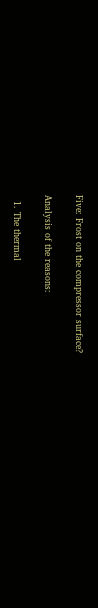Five: Frost on the compressor surface?

Analysis of the reasons:

  1. The thermal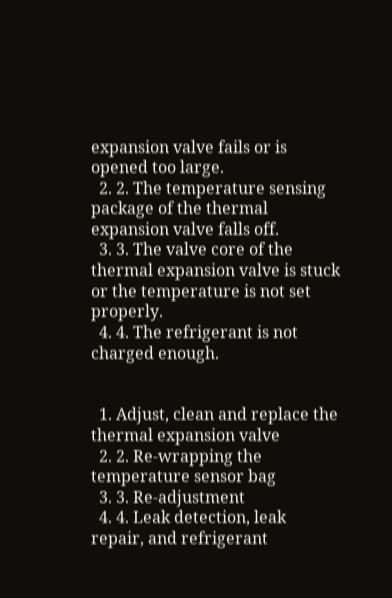expansion valve fails or is opened too large.
  2. 2. The temperature sensing package of the thermal expansion valve falls off.
  3. 3. The valve core of the thermal expansion valve is stuck or the temperature is not set properly.
  4. 4. The refrigerant is not charged enough.


  1. Adjust, clean and replace the thermal expansion valve
  2. 2. Re-wrapping the temperature sensor bag
  3. 3. Re-adjustment
  4. 4. Leak detection, leak repair, and refrigerant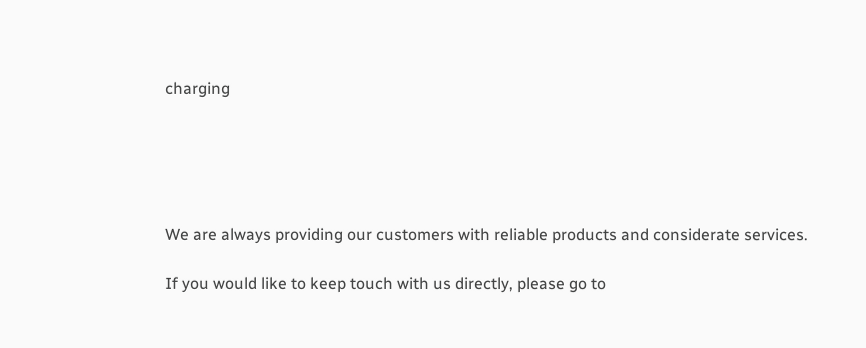charging





We are always providing our customers with reliable products and considerate services.

If you would like to keep touch with us directly, please go to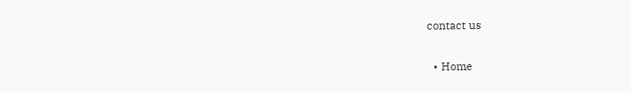contact us

  • Home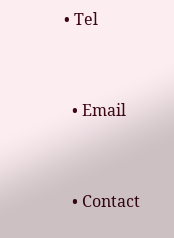• Tel


  • Email


  • Contact